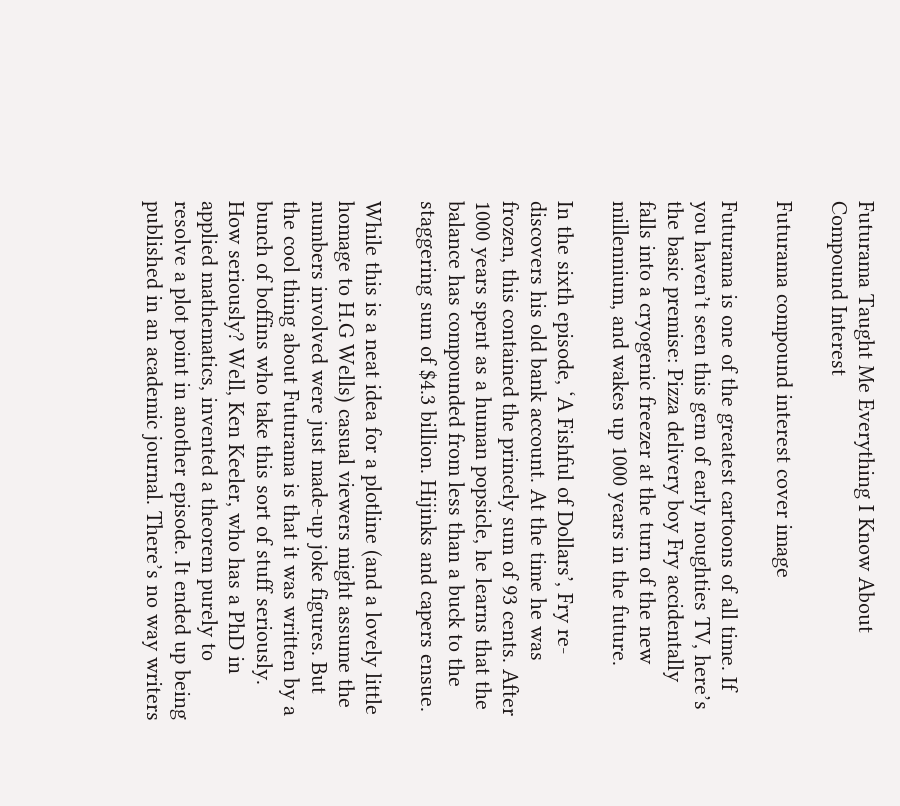Futurama Taught Me Everything I Know About Compound Interest

Futurama compound interest cover image

Futurama is one of the greatest cartoons of all time. If you haven’t seen this gem of early noughties TV, here’s the basic premise: Pizza delivery boy Fry accidentally falls into a cryogenic freezer at the turn of the new millennium, and wakes up 1000 years in the future.

In the sixth episode, ‘A Fishful of Dollars’, Fry re-discovers his old bank account. At the time he was frozen, this contained the princely sum of 93 cents. After 1000 years spent as a human popsicle, he learns that the balance has compounded from less than a buck to the staggering sum of $4.3 billion. Hijinks and capers ensue.

While this is a neat idea for a plotline (and a lovely little homage to H.G Wells) casual viewers might assume the numbers involved were just made-up joke figures. But the cool thing about Futurama is that it was written by a bunch of boffins who take this sort of stuff seriously. How seriously? Well, Ken Keeler, who has a PhD in applied mathematics, invented a theorem purely to resolve a plot point in another episode. It ended up being published in an academic journal. There’s no way writers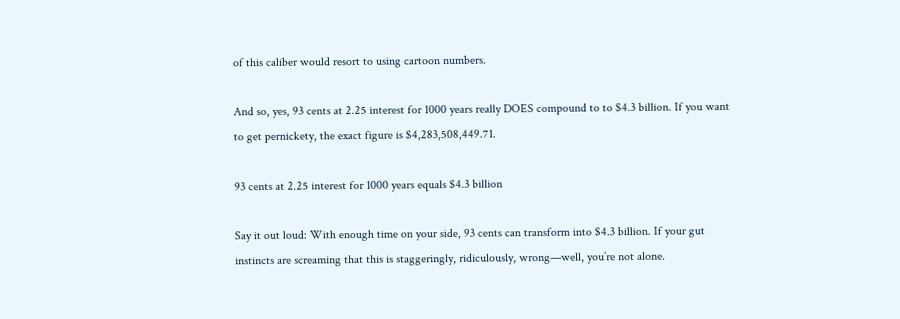of this caliber would resort to using cartoon numbers.

And so, yes, 93 cents at 2.25 interest for 1000 years really DOES compound to to $4.3 billion. If you want to get pernickety, the exact figure is $4,283,508,449.71.

93 cents at 2.25 interest for 1000 years equals $4.3 billion

Say it out loud: With enough time on your side, 93 cents can transform into $4.3 billion. If your gut instincts are screaming that this is staggeringly, ridiculously, wrong—well, you’re not alone.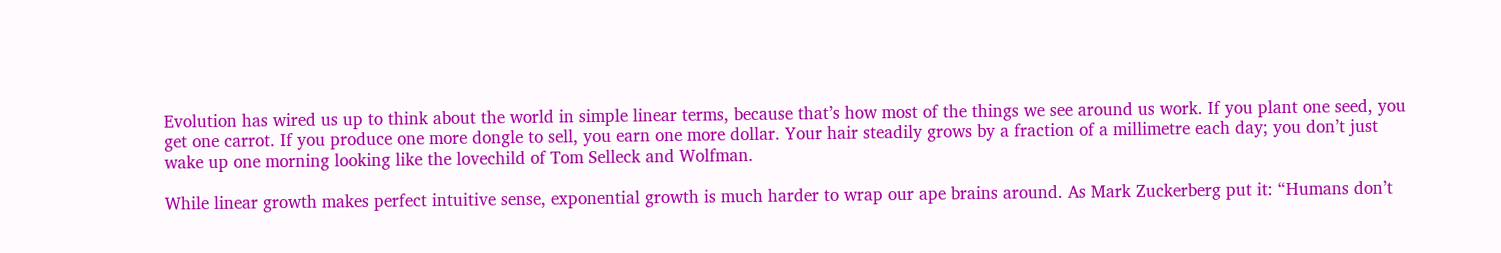Evolution has wired us up to think about the world in simple linear terms, because that’s how most of the things we see around us work. If you plant one seed, you get one carrot. If you produce one more dongle to sell, you earn one more dollar. Your hair steadily grows by a fraction of a millimetre each day; you don’t just wake up one morning looking like the lovechild of Tom Selleck and Wolfman.

While linear growth makes perfect intuitive sense, exponential growth is much harder to wrap our ape brains around. As Mark Zuckerberg put it: “Humans don’t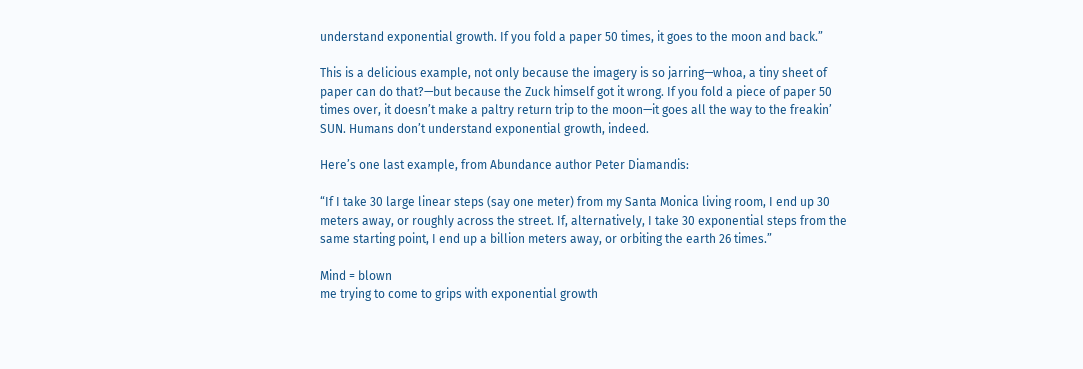understand exponential growth. If you fold a paper 50 times, it goes to the moon and back.”

This is a delicious example, not only because the imagery is so jarring—whoa, a tiny sheet of paper can do that?—but because the Zuck himself got it wrong. If you fold a piece of paper 50 times over, it doesn’t make a paltry return trip to the moon—it goes all the way to the freakin’ SUN. Humans don’t understand exponential growth, indeed.

Here’s one last example, from Abundance author Peter Diamandis:

“If I take 30 large linear steps (say one meter) from my Santa Monica living room, I end up 30 meters away, or roughly across the street. If, alternatively, I take 30 exponential steps from the same starting point, I end up a billion meters away, or orbiting the earth 26 times.”

Mind = blown
me trying to come to grips with exponential growth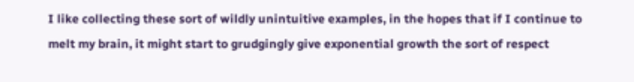I like collecting these sort of wildly unintuitive examples, in the hopes that if I continue to melt my brain, it might start to grudgingly give exponential growth the sort of respect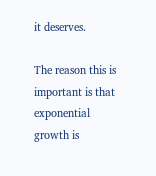it deserves.

The reason this is important is that exponential growth is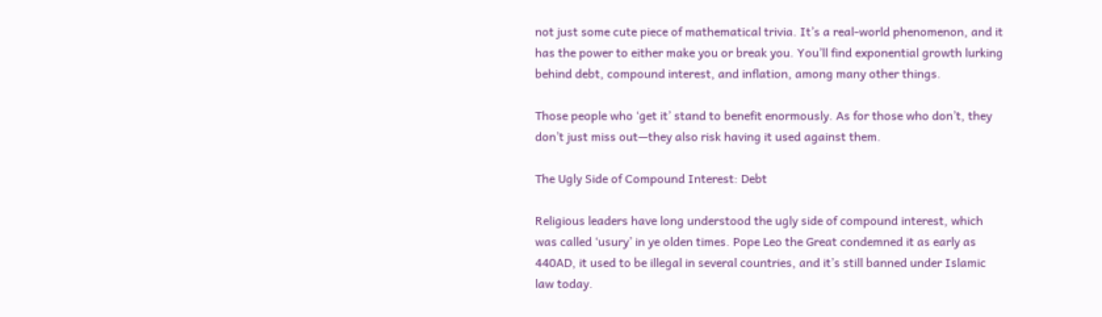not just some cute piece of mathematical trivia. It’s a real-world phenomenon, and it has the power to either make you or break you. You’ll find exponential growth lurking behind debt, compound interest, and inflation, among many other things.

Those people who ‘get it’ stand to benefit enormously. As for those who don’t, they don’t just miss out—they also risk having it used against them.

The Ugly Side of Compound Interest: Debt

Religious leaders have long understood the ugly side of compound interest, which was called ‘usury’ in ye olden times. Pope Leo the Great condemned it as early as 440AD, it used to be illegal in several countries, and it’s still banned under Islamic law today.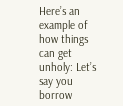Here’s an example of how things can get unholy: Let’s say you borrow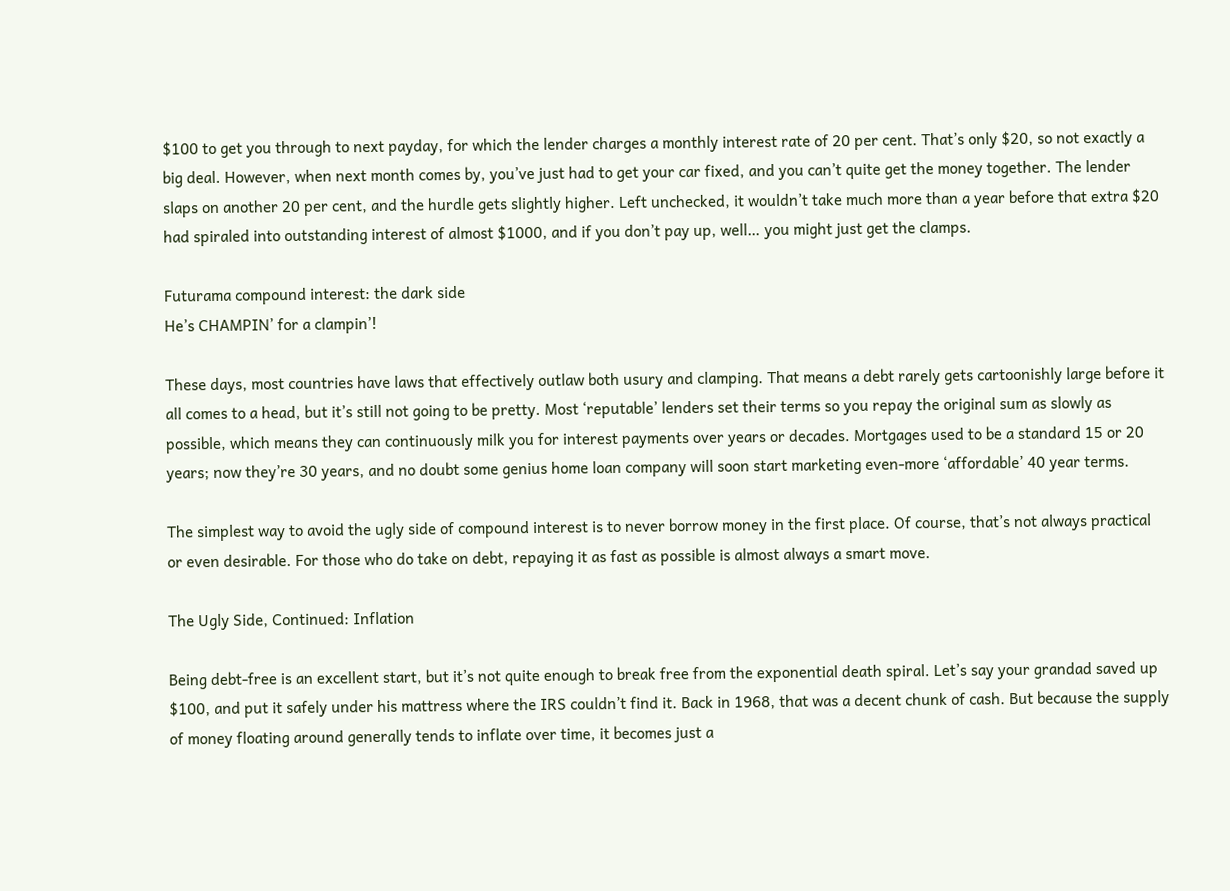$100 to get you through to next payday, for which the lender charges a monthly interest rate of 20 per cent. That’s only $20, so not exactly a big deal. However, when next month comes by, you’ve just had to get your car fixed, and you can’t quite get the money together. The lender slaps on another 20 per cent, and the hurdle gets slightly higher. Left unchecked, it wouldn’t take much more than a year before that extra $20 had spiraled into outstanding interest of almost $1000, and if you don’t pay up, well… you might just get the clamps.

Futurama compound interest: the dark side
He’s CHAMPIN’ for a clampin’!

These days, most countries have laws that effectively outlaw both usury and clamping. That means a debt rarely gets cartoonishly large before it all comes to a head, but it’s still not going to be pretty. Most ‘reputable’ lenders set their terms so you repay the original sum as slowly as possible, which means they can continuously milk you for interest payments over years or decades. Mortgages used to be a standard 15 or 20 years; now they’re 30 years, and no doubt some genius home loan company will soon start marketing even-more ‘affordable’ 40 year terms.

The simplest way to avoid the ugly side of compound interest is to never borrow money in the first place. Of course, that’s not always practical or even desirable. For those who do take on debt, repaying it as fast as possible is almost always a smart move.

The Ugly Side, Continued: Inflation

Being debt-free is an excellent start, but it’s not quite enough to break free from the exponential death spiral. Let’s say your grandad saved up $100, and put it safely under his mattress where the IRS couldn’t find it. Back in 1968, that was a decent chunk of cash. But because the supply of money floating around generally tends to inflate over time, it becomes just a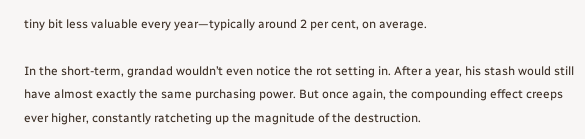tiny bit less valuable every year—typically around 2 per cent, on average.

In the short-term, grandad wouldn’t even notice the rot setting in. After a year, his stash would still have almost exactly the same purchasing power. But once again, the compounding effect creeps ever higher, constantly ratcheting up the magnitude of the destruction.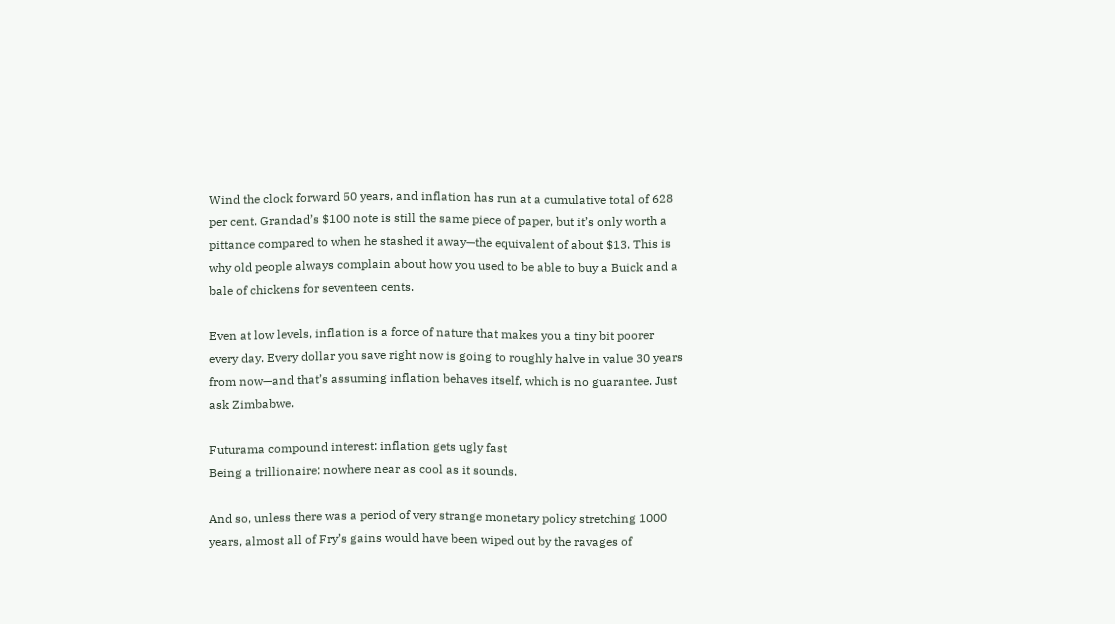Wind the clock forward 50 years, and inflation has run at a cumulative total of 628 per cent. Grandad’s $100 note is still the same piece of paper, but it’s only worth a pittance compared to when he stashed it away—the equivalent of about $13. This is why old people always complain about how you used to be able to buy a Buick and a bale of chickens for seventeen cents.

Even at low levels, inflation is a force of nature that makes you a tiny bit poorer every day. Every dollar you save right now is going to roughly halve in value 30 years from now—and that’s assuming inflation behaves itself, which is no guarantee. Just ask Zimbabwe.

Futurama compound interest: inflation gets ugly fast
Being a trillionaire: nowhere near as cool as it sounds.

And so, unless there was a period of very strange monetary policy stretching 1000 years, almost all of Fry’s gains would have been wiped out by the ravages of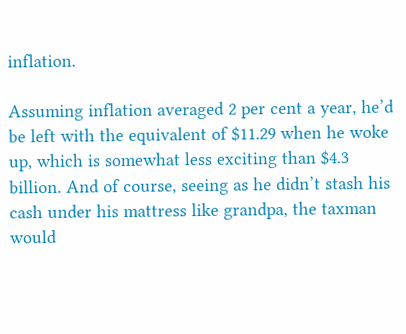inflation.

Assuming inflation averaged 2 per cent a year, he’d be left with the equivalent of $11.29 when he woke up, which is somewhat less exciting than $4.3 billion. And of course, seeing as he didn’t stash his cash under his mattress like grandpa, the taxman would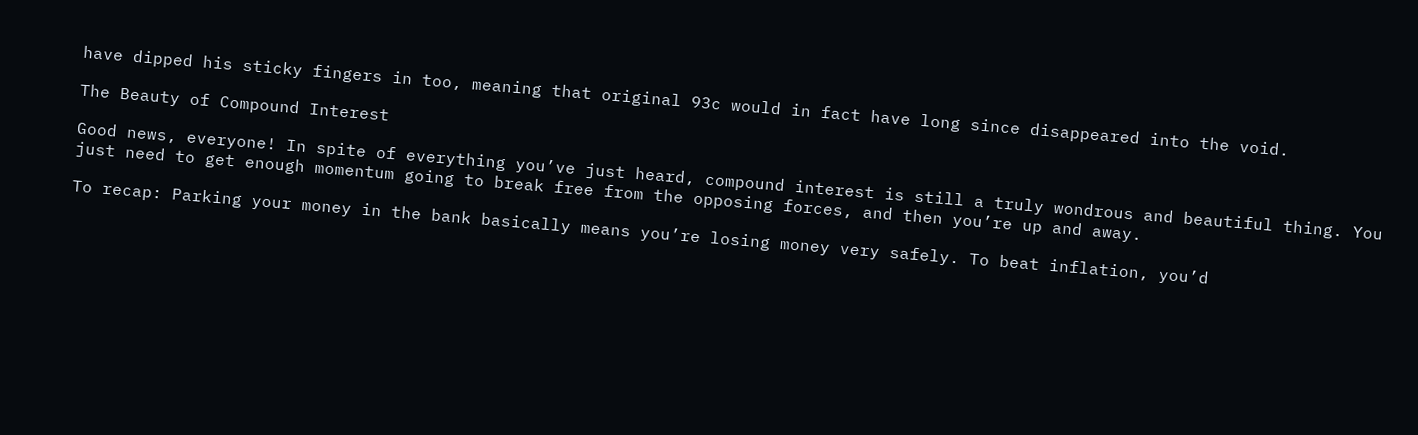have dipped his sticky fingers in too, meaning that original 93c would in fact have long since disappeared into the void.

The Beauty of Compound Interest

Good news, everyone! In spite of everything you’ve just heard, compound interest is still a truly wondrous and beautiful thing. You just need to get enough momentum going to break free from the opposing forces, and then you’re up and away.

To recap: Parking your money in the bank basically means you’re losing money very safely. To beat inflation, you’d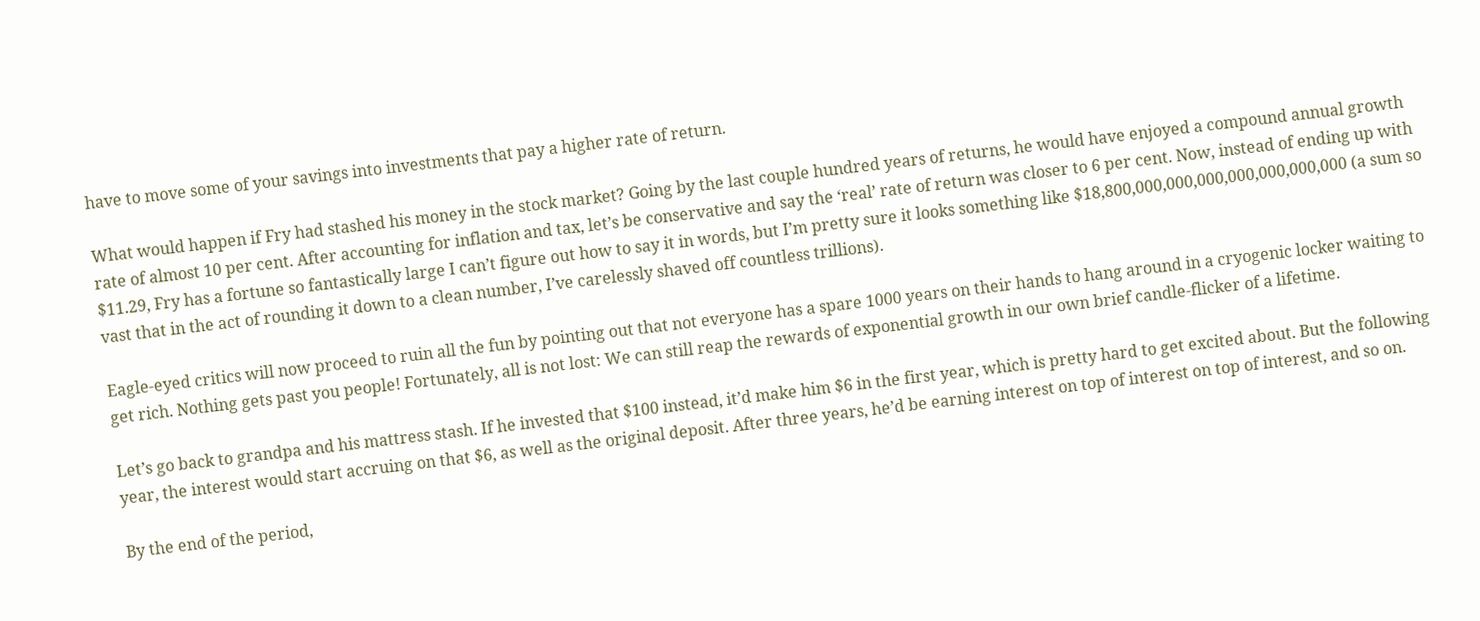have to move some of your savings into investments that pay a higher rate of return.

What would happen if Fry had stashed his money in the stock market? Going by the last couple hundred years of returns, he would have enjoyed a compound annual growth rate of almost 10 per cent. After accounting for inflation and tax, let’s be conservative and say the ‘real’ rate of return was closer to 6 per cent. Now, instead of ending up with $11.29, Fry has a fortune so fantastically large I can’t figure out how to say it in words, but I’m pretty sure it looks something like $18,800,000,000,000,000,000,000,000 (a sum so vast that in the act of rounding it down to a clean number, I’ve carelessly shaved off countless trillions).

Eagle-eyed critics will now proceed to ruin all the fun by pointing out that not everyone has a spare 1000 years on their hands to hang around in a cryogenic locker waiting to get rich. Nothing gets past you people! Fortunately, all is not lost: We can still reap the rewards of exponential growth in our own brief candle-flicker of a lifetime.

Let’s go back to grandpa and his mattress stash. If he invested that $100 instead, it’d make him $6 in the first year, which is pretty hard to get excited about. But the following year, the interest would start accruing on that $6, as well as the original deposit. After three years, he’d be earning interest on top of interest on top of interest, and so on.

By the end of the period,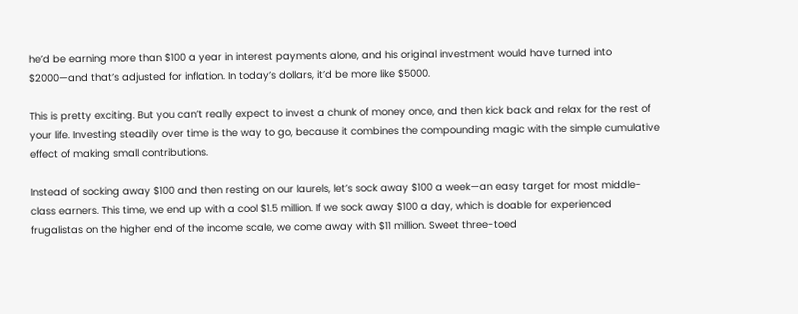he’d be earning more than $100 a year in interest payments alone, and his original investment would have turned into $2000—and that’s adjusted for inflation. In today’s dollars, it’d be more like $5000.

This is pretty exciting. But you can’t really expect to invest a chunk of money once, and then kick back and relax for the rest of your life. Investing steadily over time is the way to go, because it combines the compounding magic with the simple cumulative effect of making small contributions.

Instead of socking away $100 and then resting on our laurels, let’s sock away $100 a week—an easy target for most middle-class earners. This time, we end up with a cool $1.5 million. If we sock away $100 a day, which is doable for experienced frugalistas on the higher end of the income scale, we come away with $11 million. Sweet three-toed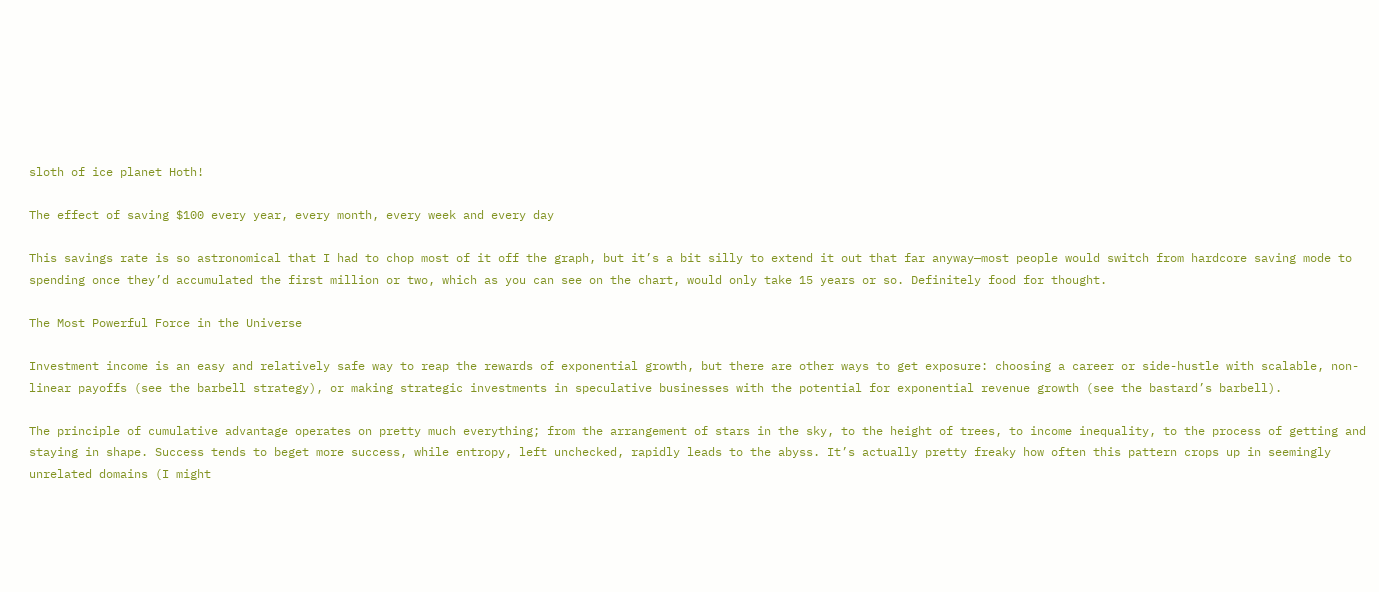sloth of ice planet Hoth!

The effect of saving $100 every year, every month, every week and every day

This savings rate is so astronomical that I had to chop most of it off the graph, but it’s a bit silly to extend it out that far anyway—most people would switch from hardcore saving mode to spending once they’d accumulated the first million or two, which as you can see on the chart, would only take 15 years or so. Definitely food for thought.

The Most Powerful Force in the Universe

Investment income is an easy and relatively safe way to reap the rewards of exponential growth, but there are other ways to get exposure: choosing a career or side-hustle with scalable, non-linear payoffs (see the barbell strategy), or making strategic investments in speculative businesses with the potential for exponential revenue growth (see the bastard’s barbell).

The principle of cumulative advantage operates on pretty much everything; from the arrangement of stars in the sky, to the height of trees, to income inequality, to the process of getting and staying in shape. Success tends to beget more success, while entropy, left unchecked, rapidly leads to the abyss. It’s actually pretty freaky how often this pattern crops up in seemingly unrelated domains (I might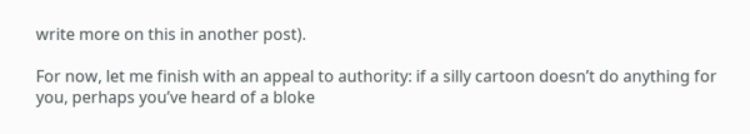write more on this in another post).

For now, let me finish with an appeal to authority: if a silly cartoon doesn’t do anything for you, perhaps you’ve heard of a bloke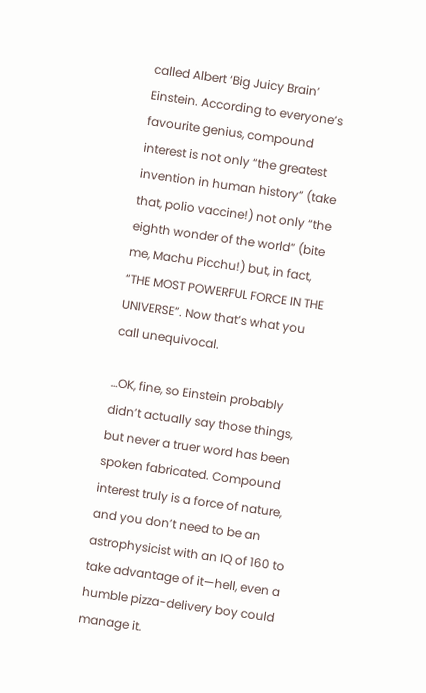called Albert ‘Big Juicy Brain’ Einstein. According to everyone’s favourite genius, compound interest is not only “the greatest invention in human history” (take that, polio vaccine!) not only “the eighth wonder of the world” (bite me, Machu Picchu!) but, in fact, “THE MOST POWERFUL FORCE IN THE UNIVERSE”. Now that’s what you call unequivocal.

…OK, fine, so Einstein probably didn’t actually say those things, but never a truer word has been spoken fabricated. Compound interest truly is a force of nature, and you don’t need to be an astrophysicist with an IQ of 160 to take advantage of it—hell, even a humble pizza-delivery boy could manage it.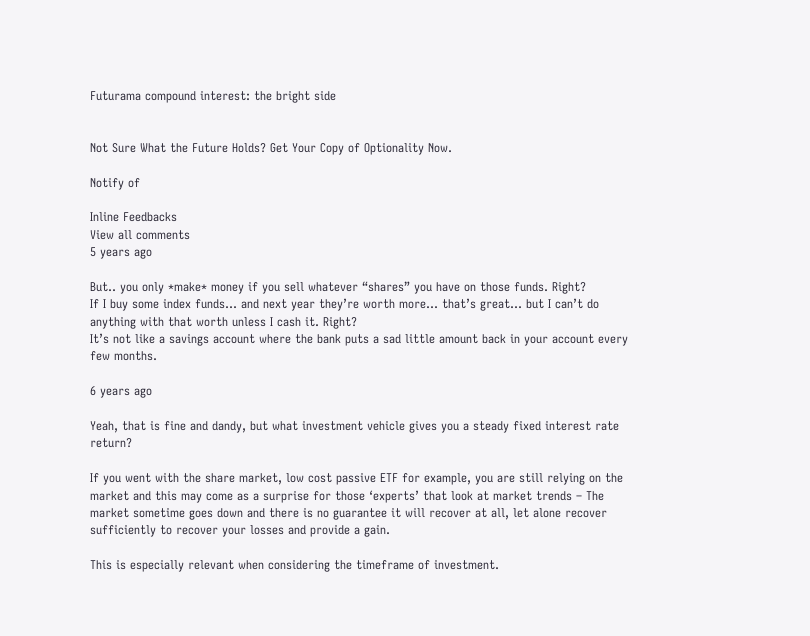Futurama compound interest: the bright side


Not Sure What the Future Holds? Get Your Copy of Optionality Now.

Notify of

Inline Feedbacks
View all comments
5 years ago

But.. you only *make* money if you sell whatever “shares” you have on those funds. Right?
If I buy some index funds… and next year they’re worth more… that’s great… but I can’t do anything with that worth unless I cash it. Right?
It’s not like a savings account where the bank puts a sad little amount back in your account every few months.

6 years ago

Yeah, that is fine and dandy, but what investment vehicle gives you a steady fixed interest rate return?

If you went with the share market, low cost passive ETF for example, you are still relying on the market and this may come as a surprise for those ‘experts’ that look at market trends – The market sometime goes down and there is no guarantee it will recover at all, let alone recover sufficiently to recover your losses and provide a gain.

This is especially relevant when considering the timeframe of investment.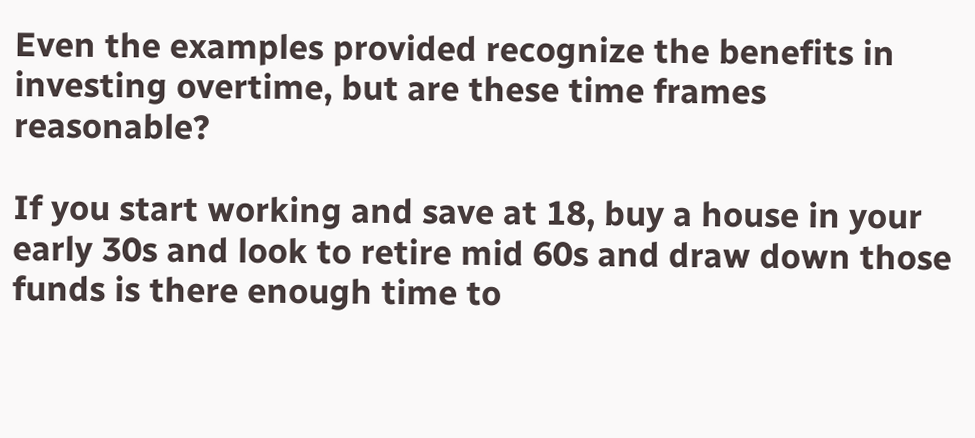Even the examples provided recognize the benefits in investing overtime, but are these time frames reasonable?

If you start working and save at 18, buy a house in your early 30s and look to retire mid 60s and draw down those funds is there enough time to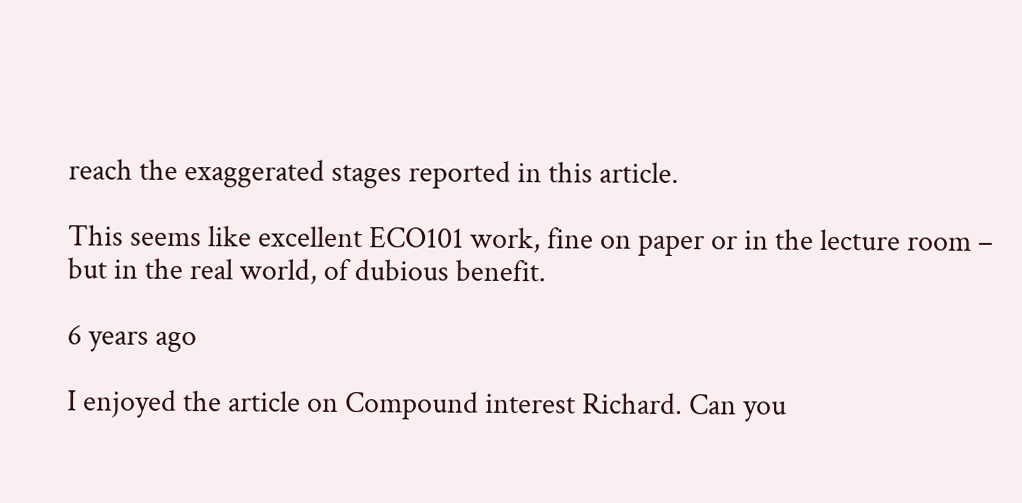reach the exaggerated stages reported in this article.

This seems like excellent ECO101 work, fine on paper or in the lecture room – but in the real world, of dubious benefit.

6 years ago

I enjoyed the article on Compound interest Richard. Can you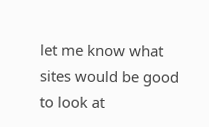let me know what sites would be good to look at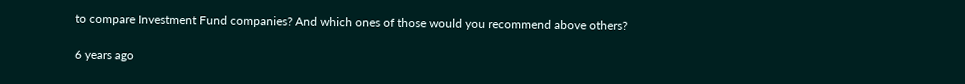to compare Investment Fund companies? And which ones of those would you recommend above others?

6 years ago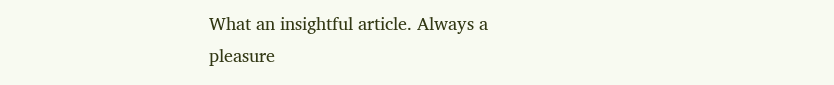What an insightful article. Always a pleasure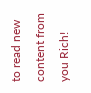to read new content from you Rich!